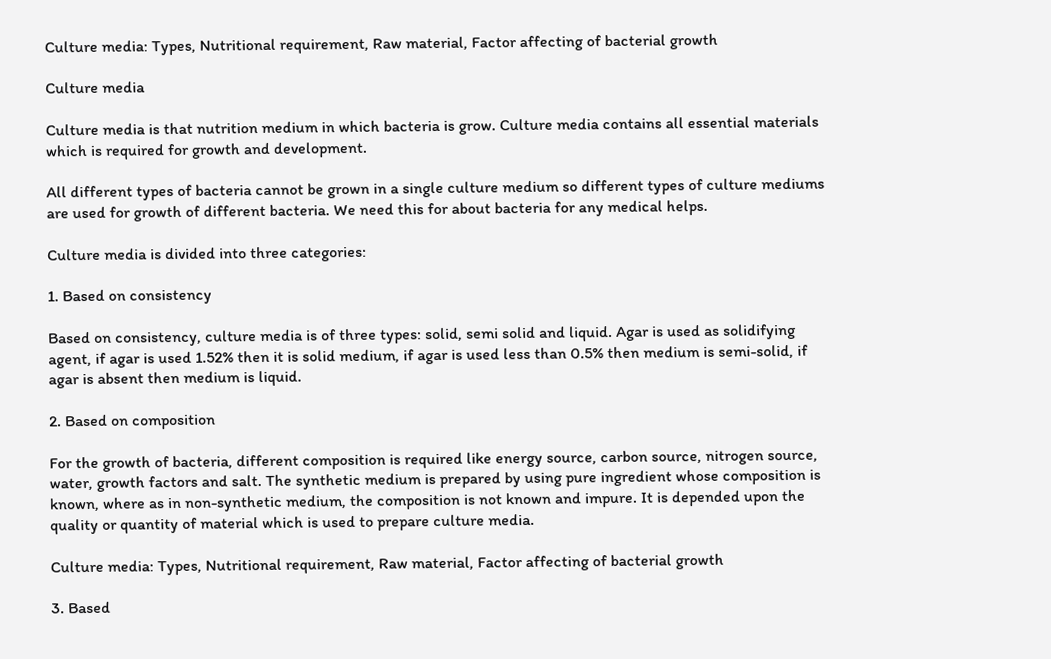Culture media: Types, Nutritional requirement, Raw material, Factor affecting of bacterial growth

Culture media

Culture media is that nutrition medium in which bacteria is grow. Culture media contains all essential materials which is required for growth and development.

All different types of bacteria cannot be grown in a single culture medium so different types of culture mediums are used for growth of different bacteria. We need this for about bacteria for any medical helps.

Culture media is divided into three categories:

1. Based on consistency

Based on consistency, culture media is of three types: solid, semi solid and liquid. Agar is used as solidifying agent, if agar is used 1.52% then it is solid medium, if agar is used less than 0.5% then medium is semi-solid, if agar is absent then medium is liquid.

2. Based on composition

For the growth of bacteria, different composition is required like energy source, carbon source, nitrogen source, water, growth factors and salt. The synthetic medium is prepared by using pure ingredient whose composition is known, where as in non-synthetic medium, the composition is not known and impure. It is depended upon the quality or quantity of material which is used to prepare culture media.

Culture media: Types, Nutritional requirement, Raw material, Factor affecting of bacterial growth

3. Based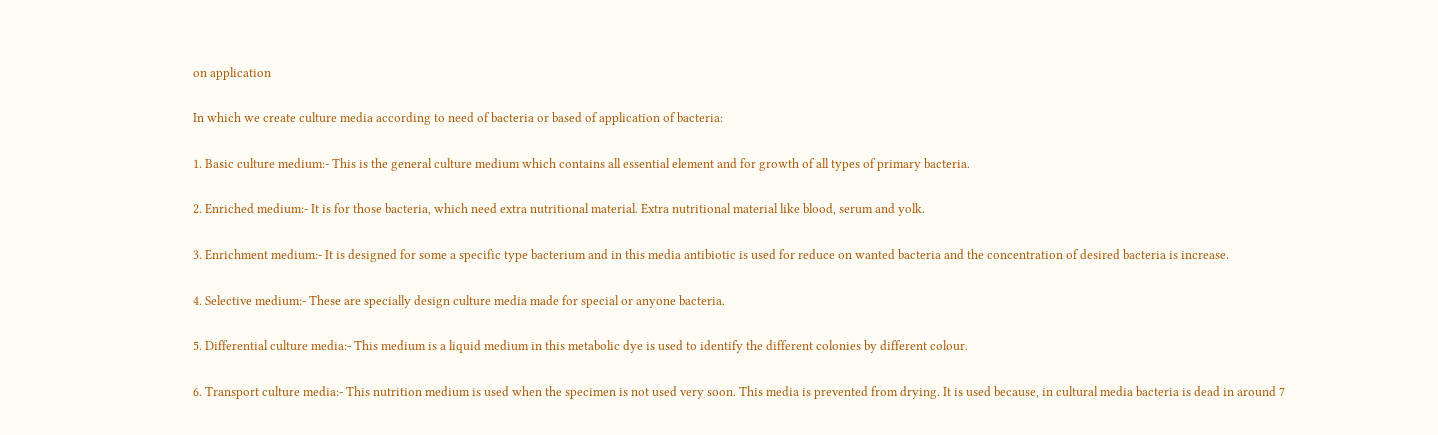on application

In which we create culture media according to need of bacteria or based of application of bacteria:

1. Basic culture medium:- This is the general culture medium which contains all essential element and for growth of all types of primary bacteria.

2. Enriched medium:- It is for those bacteria, which need extra nutritional material. Extra nutritional material like blood, serum and yolk.

3. Enrichment medium:- It is designed for some a specific type bacterium and in this media antibiotic is used for reduce on wanted bacteria and the concentration of desired bacteria is increase.

4. Selective medium:- These are specially design culture media made for special or anyone bacteria.

5. Differential culture media:- This medium is a liquid medium in this metabolic dye is used to identify the different colonies by different colour.

6. Transport culture media:- This nutrition medium is used when the specimen is not used very soon. This media is prevented from drying. It is used because, in cultural media bacteria is dead in around 7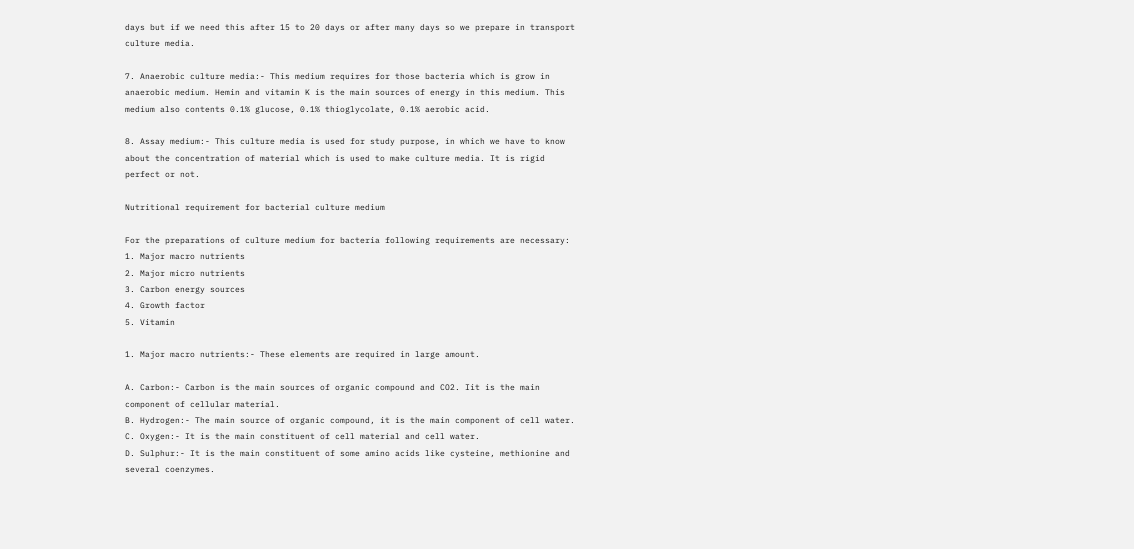days but if we need this after 15 to 20 days or after many days so we prepare in transport culture media.

7. Anaerobic culture media:- This medium requires for those bacteria which is grow in anaerobic medium. Hemin and vitamin K is the main sources of energy in this medium. This medium also contents 0.1% glucose, 0.1% thioglycolate, 0.1% aerobic acid.

8. Assay medium:- This culture media is used for study purpose, in which we have to know about the concentration of material which is used to make culture media. It is rigid perfect or not.

Nutritional requirement for bacterial culture medium

For the preparations of culture medium for bacteria following requirements are necessary:
1. Major macro nutrients
2. Major micro nutrients
3. Carbon energy sources
4. Growth factor
5. Vitamin

1. Major macro nutrients:- These elements are required in large amount.

A. Carbon:- Carbon is the main sources of organic compound and CO2. Iit is the main component of cellular material.
B. Hydrogen:- The main source of organic compound, it is the main component of cell water.
C. Oxygen:- It is the main constituent of cell material and cell water.
D. Sulphur:- It is the main constituent of some amino acids like cysteine, methionine and several coenzymes.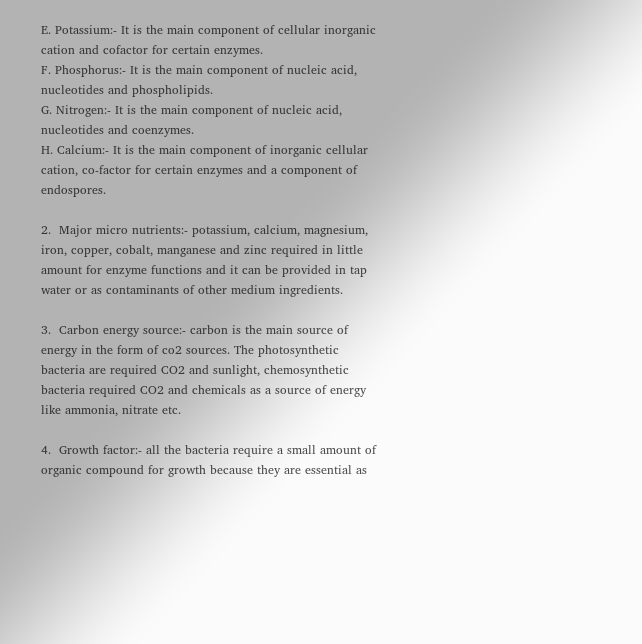E. Potassium:- It is the main component of cellular inorganic cation and cofactor for certain enzymes.
F. Phosphorus:- It is the main component of nucleic acid, nucleotides and phospholipids.
G. Nitrogen:- It is the main component of nucleic acid, nucleotides and coenzymes.
H. Calcium:- It is the main component of inorganic cellular cation, co-factor for certain enzymes and a component of endospores.

2.  Major micro nutrients:- potassium, calcium, magnesium, iron, copper, cobalt, manganese and zinc required in little amount for enzyme functions and it can be provided in tap water or as contaminants of other medium ingredients.

3.  Carbon energy source:- carbon is the main source of energy in the form of co2 sources. The photosynthetic bacteria are required CO2 and sunlight, chemosynthetic bacteria required CO2 and chemicals as a source of energy like ammonia, nitrate etc.

4.  Growth factor:- all the bacteria require a small amount of organic compound for growth because they are essential as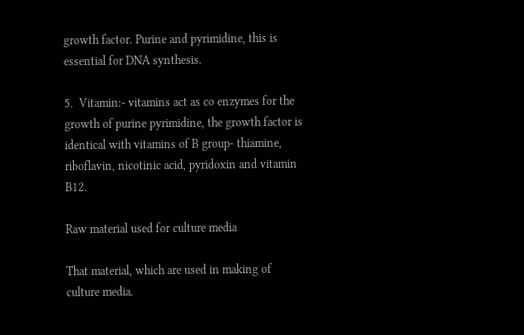growth factor. Purine and pyrimidine, this is essential for DNA synthesis.

5.  Vitamin:- vitamins act as co enzymes for the growth of purine pyrimidine, the growth factor is identical with vitamins of B group- thiamine, riboflavin, nicotinic acid, pyridoxin and vitamin B12.

Raw material used for culture media

That material, which are used in making of culture media.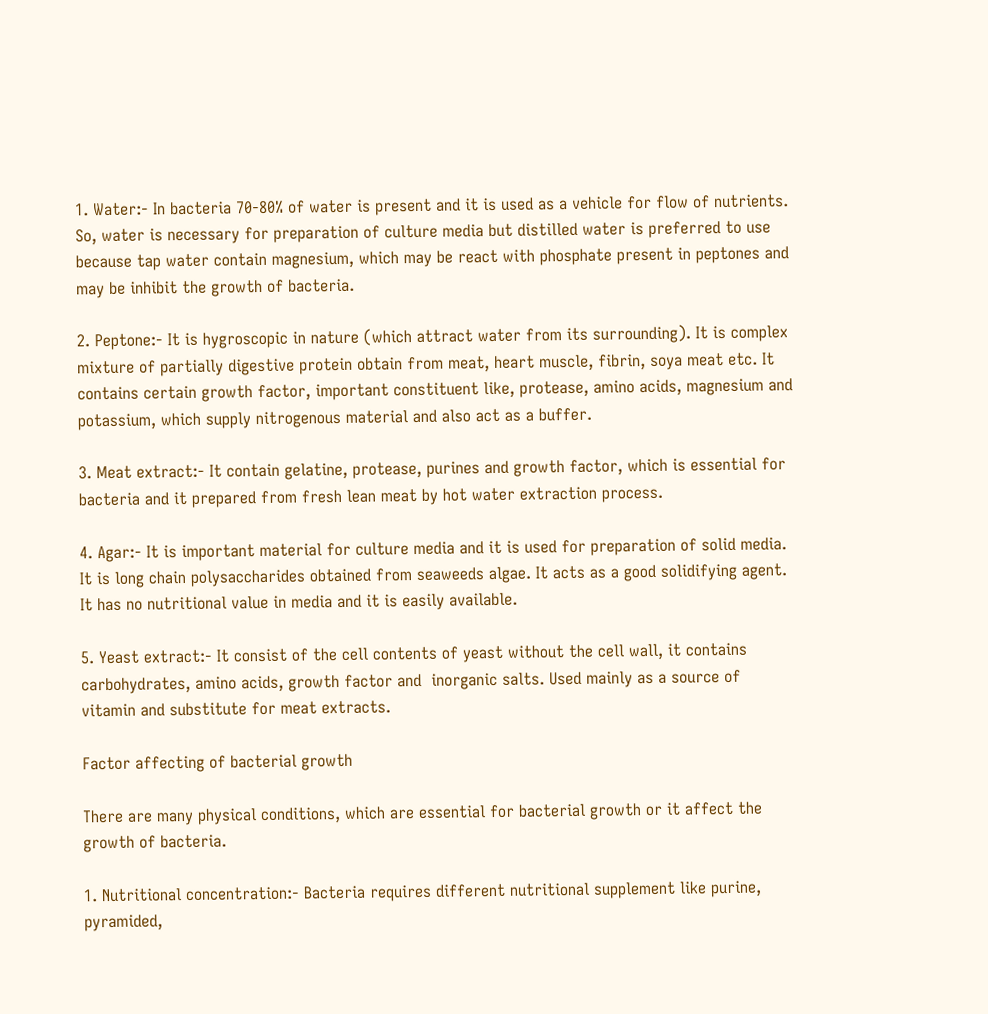1. Water:- In bacteria 70-80% of water is present and it is used as a vehicle for flow of nutrients. So, water is necessary for preparation of culture media but distilled water is preferred to use because tap water contain magnesium, which may be react with phosphate present in peptones and may be inhibit the growth of bacteria.

2. Peptone:- It is hygroscopic in nature (which attract water from its surrounding). It is complex mixture of partially digestive protein obtain from meat, heart muscle, fibrin, soya meat etc. It contains certain growth factor, important constituent like, protease, amino acids, magnesium and potassium, which supply nitrogenous material and also act as a buffer.

3. Meat extract:- It contain gelatine, protease, purines and growth factor, which is essential for bacteria and it prepared from fresh lean meat by hot water extraction process.

4. Agar:- It is important material for culture media and it is used for preparation of solid media. It is long chain polysaccharides obtained from seaweeds algae. It acts as a good solidifying agent. It has no nutritional value in media and it is easily available.

5. Yeast extract:- It consist of the cell contents of yeast without the cell wall, it contains carbohydrates, amino acids, growth factor and  inorganic salts. Used mainly as a source of vitamin and substitute for meat extracts.

Factor affecting of bacterial growth

There are many physical conditions, which are essential for bacterial growth or it affect the growth of bacteria.

1. Nutritional concentration:- Bacteria requires different nutritional supplement like purine, pyramided,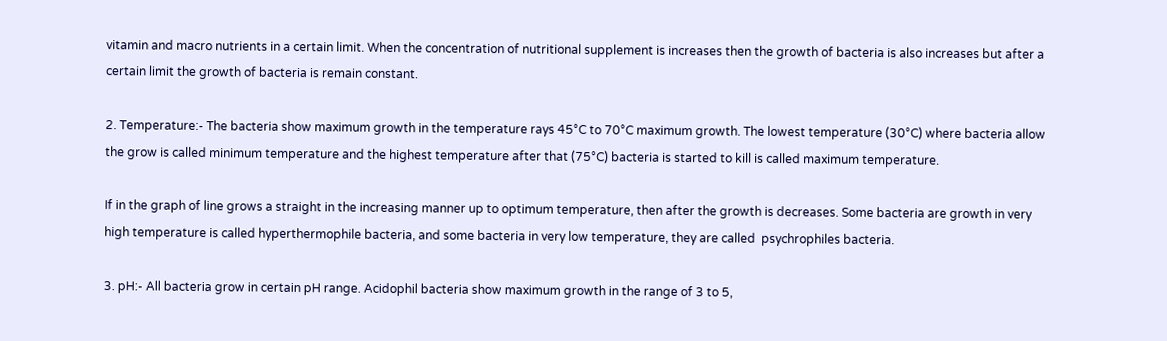vitamin and macro nutrients in a certain limit. When the concentration of nutritional supplement is increases then the growth of bacteria is also increases but after a certain limit the growth of bacteria is remain constant.

2. Temperature:- The bacteria show maximum growth in the temperature rays 45°C to 70°C maximum growth. The lowest temperature (30°C) where bacteria allow the grow is called minimum temperature and the highest temperature after that (75°C) bacteria is started to kill is called maximum temperature.

If in the graph of line grows a straight in the increasing manner up to optimum temperature, then after the growth is decreases. Some bacteria are growth in very high temperature is called hyperthermophile bacteria, and some bacteria in very low temperature, they are called  psychrophiles bacteria.

3. pH:- All bacteria grow in certain pH range. Acidophil bacteria show maximum growth in the range of 3 to 5,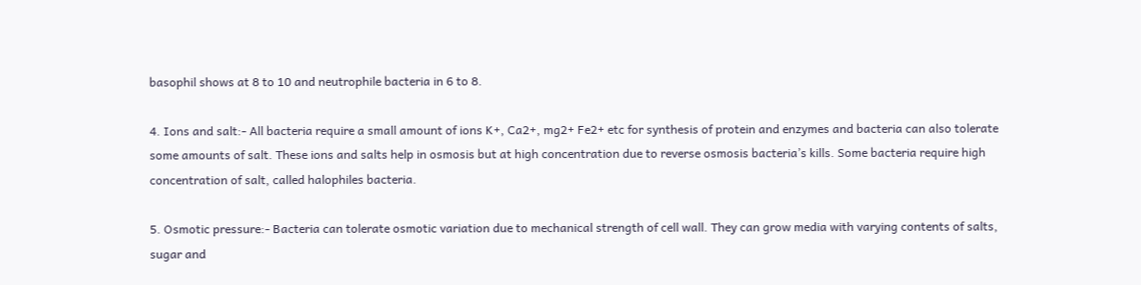basophil shows at 8 to 10 and neutrophile bacteria in 6 to 8.

4. Ions and salt:- All bacteria require a small amount of ions K+, Ca2+, mg2+ Fe2+ etc for synthesis of protein and enzymes and bacteria can also tolerate some amounts of salt. These ions and salts help in osmosis but at high concentration due to reverse osmosis bacteria’s kills. Some bacteria require high concentration of salt, called halophiles bacteria.

5. Osmotic pressure:- Bacteria can tolerate osmotic variation due to mechanical strength of cell wall. They can grow media with varying contents of salts, sugar and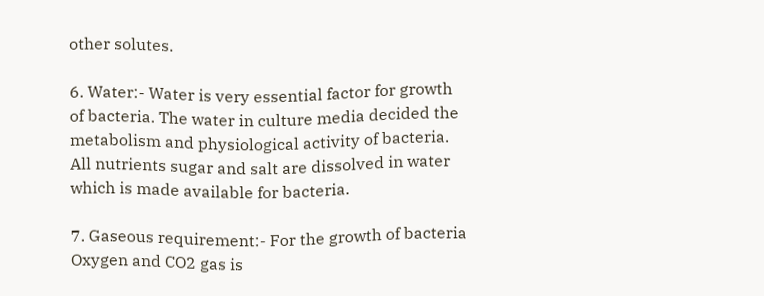other solutes.

6. Water:- Water is very essential factor for growth of bacteria. The water in culture media decided the metabolism and physiological activity of bacteria. All nutrients sugar and salt are dissolved in water which is made available for bacteria.

7. Gaseous requirement:- For the growth of bacteria Oxygen and CO2 gas is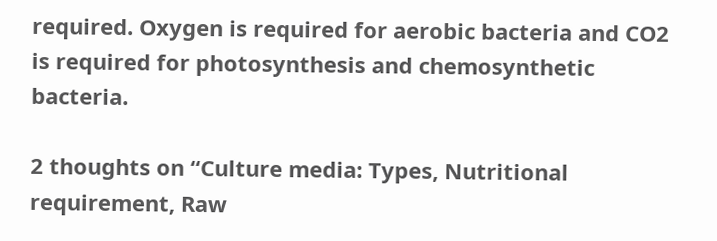required. Oxygen is required for aerobic bacteria and CO2 is required for photosynthesis and chemosynthetic bacteria.

2 thoughts on “Culture media: Types, Nutritional requirement, Raw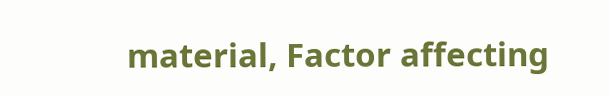material, Factor affecting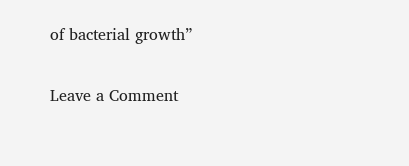of bacterial growth”

Leave a Comment